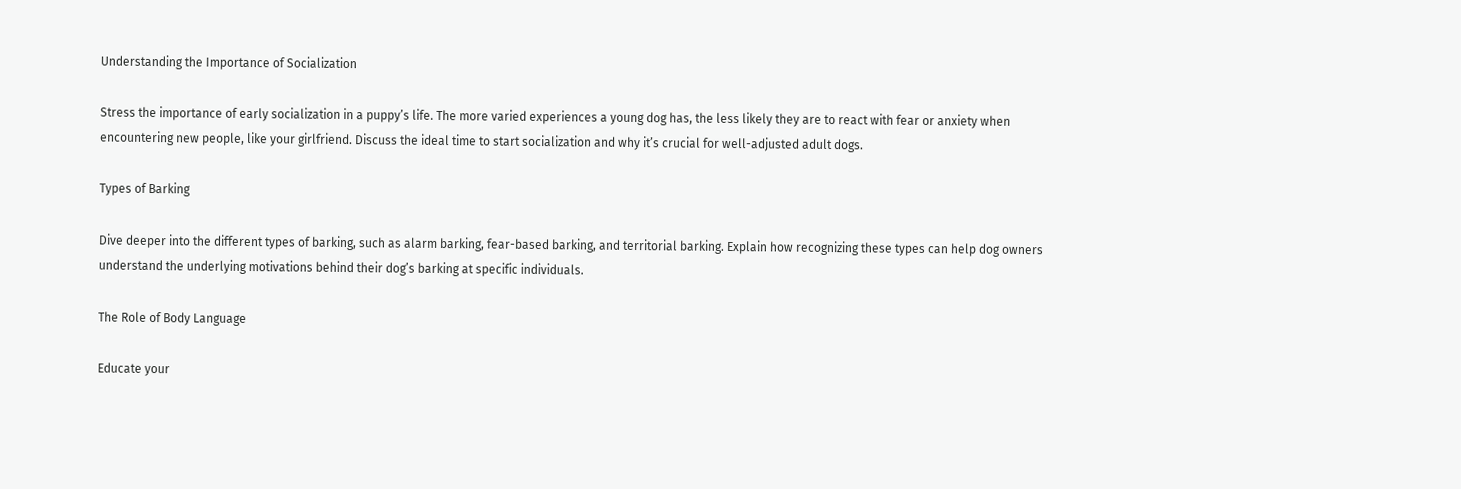Understanding the Importance of Socialization

Stress the importance of early socialization in a puppy’s life. The more varied experiences a young dog has, the less likely they are to react with fear or anxiety when encountering new people, like your girlfriend. Discuss the ideal time to start socialization and why it’s crucial for well-adjusted adult dogs.

Types of Barking

Dive deeper into the different types of barking, such as alarm barking, fear-based barking, and territorial barking. Explain how recognizing these types can help dog owners understand the underlying motivations behind their dog’s barking at specific individuals.

The Role of Body Language

Educate your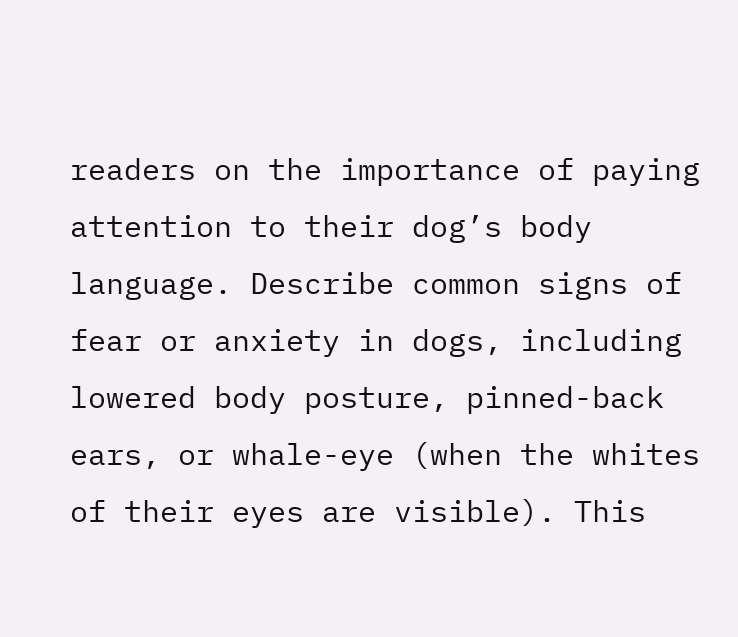readers on the importance of paying attention to their dog’s body language. Describe common signs of fear or anxiety in dogs, including lowered body posture, pinned-back ears, or whale-eye (when the whites of their eyes are visible). This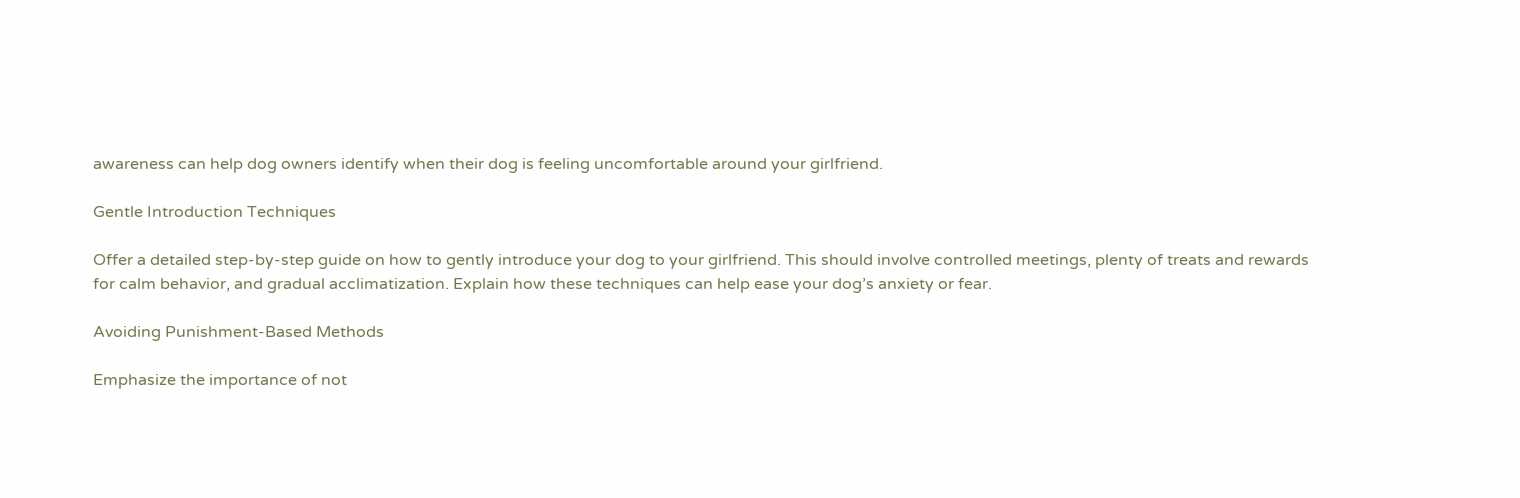awareness can help dog owners identify when their dog is feeling uncomfortable around your girlfriend.

Gentle Introduction Techniques

Offer a detailed step-by-step guide on how to gently introduce your dog to your girlfriend. This should involve controlled meetings, plenty of treats and rewards for calm behavior, and gradual acclimatization. Explain how these techniques can help ease your dog’s anxiety or fear.

Avoiding Punishment-Based Methods

Emphasize the importance of not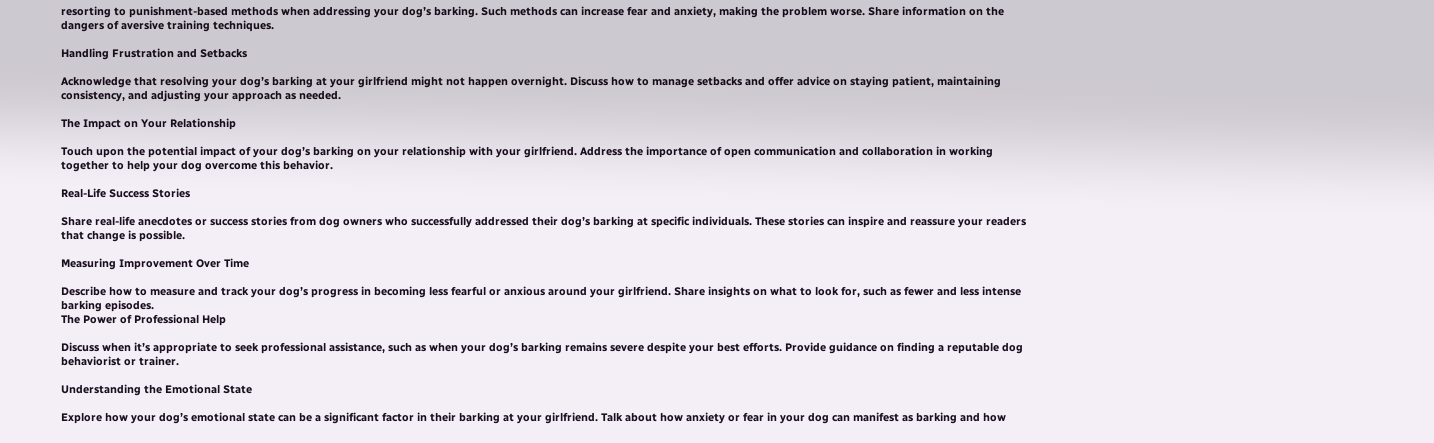resorting to punishment-based methods when addressing your dog’s barking. Such methods can increase fear and anxiety, making the problem worse. Share information on the dangers of aversive training techniques.

Handling Frustration and Setbacks

Acknowledge that resolving your dog’s barking at your girlfriend might not happen overnight. Discuss how to manage setbacks and offer advice on staying patient, maintaining consistency, and adjusting your approach as needed.

The Impact on Your Relationship

Touch upon the potential impact of your dog’s barking on your relationship with your girlfriend. Address the importance of open communication and collaboration in working together to help your dog overcome this behavior.

Real-Life Success Stories

Share real-life anecdotes or success stories from dog owners who successfully addressed their dog’s barking at specific individuals. These stories can inspire and reassure your readers that change is possible.

Measuring Improvement Over Time

Describe how to measure and track your dog’s progress in becoming less fearful or anxious around your girlfriend. Share insights on what to look for, such as fewer and less intense barking episodes.
The Power of Professional Help

Discuss when it’s appropriate to seek professional assistance, such as when your dog’s barking remains severe despite your best efforts. Provide guidance on finding a reputable dog behaviorist or trainer.

Understanding the Emotional State

Explore how your dog’s emotional state can be a significant factor in their barking at your girlfriend. Talk about how anxiety or fear in your dog can manifest as barking and how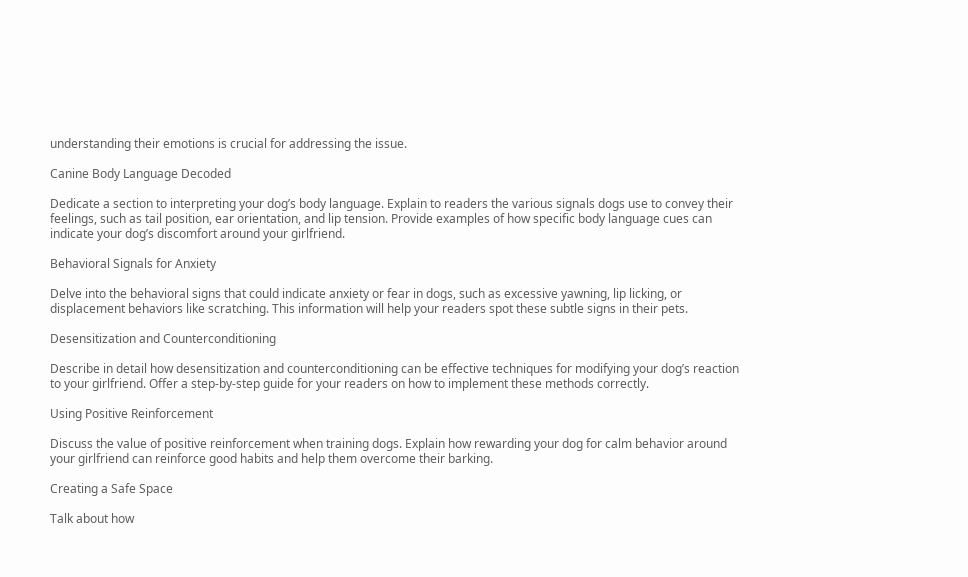understanding their emotions is crucial for addressing the issue.

Canine Body Language Decoded

Dedicate a section to interpreting your dog’s body language. Explain to readers the various signals dogs use to convey their feelings, such as tail position, ear orientation, and lip tension. Provide examples of how specific body language cues can indicate your dog’s discomfort around your girlfriend.

Behavioral Signals for Anxiety

Delve into the behavioral signs that could indicate anxiety or fear in dogs, such as excessive yawning, lip licking, or displacement behaviors like scratching. This information will help your readers spot these subtle signs in their pets.

Desensitization and Counterconditioning

Describe in detail how desensitization and counterconditioning can be effective techniques for modifying your dog’s reaction to your girlfriend. Offer a step-by-step guide for your readers on how to implement these methods correctly.

Using Positive Reinforcement

Discuss the value of positive reinforcement when training dogs. Explain how rewarding your dog for calm behavior around your girlfriend can reinforce good habits and help them overcome their barking.

Creating a Safe Space

Talk about how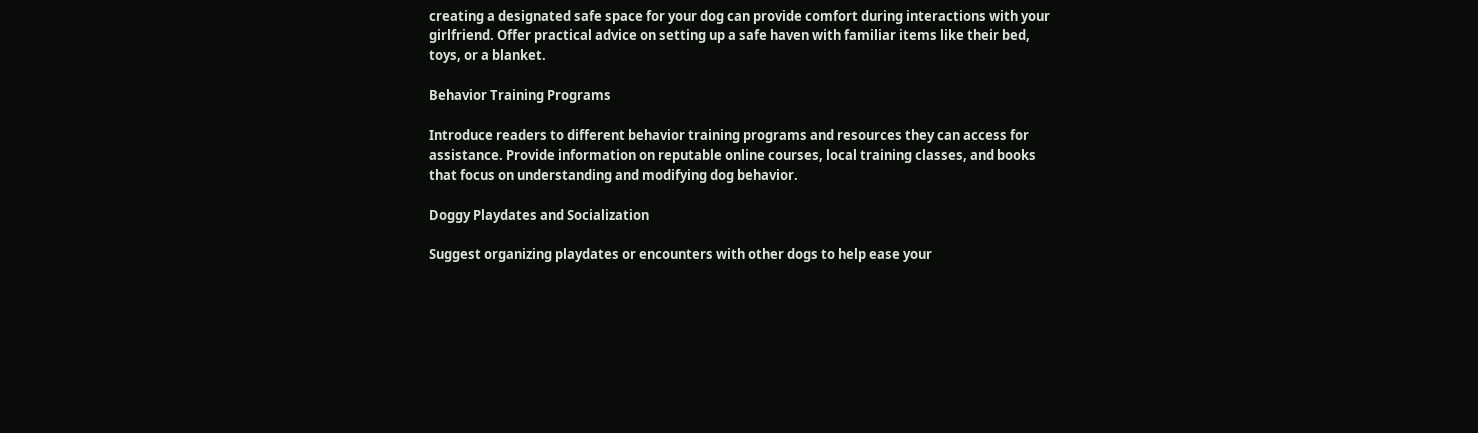creating a designated safe space for your dog can provide comfort during interactions with your girlfriend. Offer practical advice on setting up a safe haven with familiar items like their bed, toys, or a blanket.

Behavior Training Programs

Introduce readers to different behavior training programs and resources they can access for assistance. Provide information on reputable online courses, local training classes, and books that focus on understanding and modifying dog behavior.

Doggy Playdates and Socialization

Suggest organizing playdates or encounters with other dogs to help ease your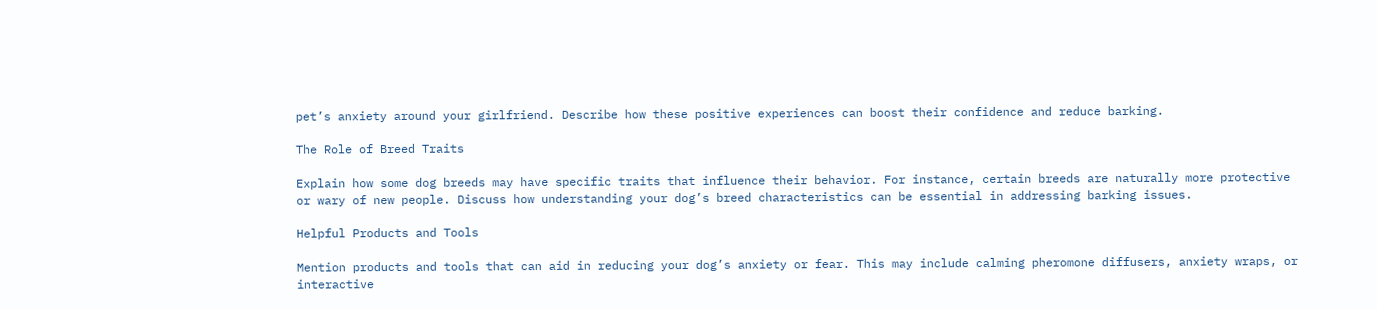pet’s anxiety around your girlfriend. Describe how these positive experiences can boost their confidence and reduce barking.

The Role of Breed Traits

Explain how some dog breeds may have specific traits that influence their behavior. For instance, certain breeds are naturally more protective or wary of new people. Discuss how understanding your dog’s breed characteristics can be essential in addressing barking issues.

Helpful Products and Tools

Mention products and tools that can aid in reducing your dog’s anxiety or fear. This may include calming pheromone diffusers, anxiety wraps, or interactive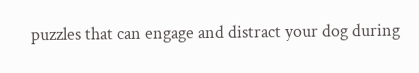puzzles that can engage and distract your dog during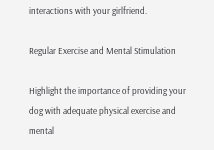interactions with your girlfriend.

Regular Exercise and Mental Stimulation

Highlight the importance of providing your dog with adequate physical exercise and mental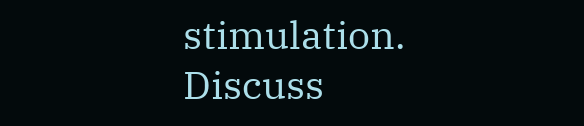stimulation. Discuss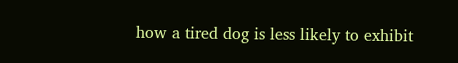how a tired dog is less likely to exhibit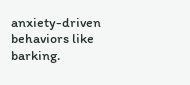anxiety-driven behaviors like barking.